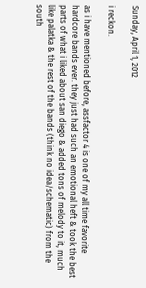Sunday, April 1, 2012

i reckon.

as i have mentioned before, assfactor 4 is one of my all time favorite hardcore bands ever. they just had such an emotional heft & took the best parts of what i liked about san diego & added tons of melody to it, much like palatka & the rest of the bands (think no idea/schematic) from the south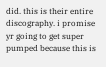did. this is their entire discography. i promise yr going to get super pumped because this is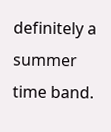definitely a summer time band.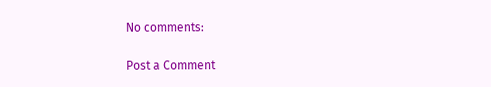No comments:

Post a Comment